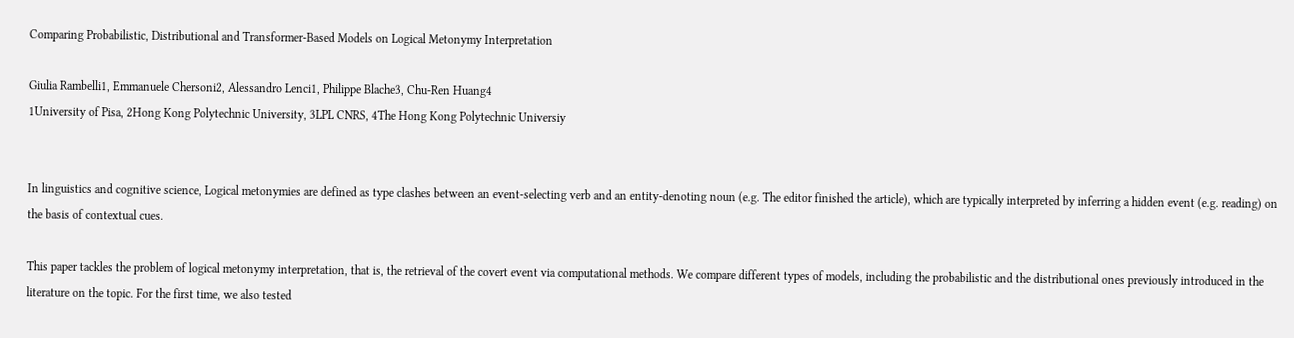Comparing Probabilistic, Distributional and Transformer-Based Models on Logical Metonymy Interpretation

Giulia Rambelli1, Emmanuele Chersoni2, Alessandro Lenci1, Philippe Blache3, Chu-Ren Huang4
1University of Pisa, 2Hong Kong Polytechnic University, 3LPL CNRS, 4The Hong Kong Polytechnic Universiy


In linguistics and cognitive science, Logical metonymies are defined as type clashes between an event-selecting verb and an entity-denoting noun (e.g. The editor finished the article), which are typically interpreted by inferring a hidden event (e.g. reading) on the basis of contextual cues.

This paper tackles the problem of logical metonymy interpretation, that is, the retrieval of the covert event via computational methods. We compare different types of models, including the probabilistic and the distributional ones previously introduced in the literature on the topic. For the first time, we also tested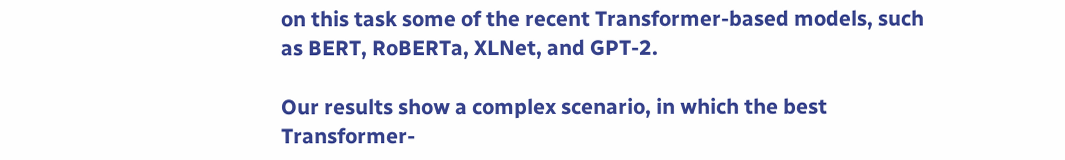on this task some of the recent Transformer-based models, such as BERT, RoBERTa, XLNet, and GPT-2.

Our results show a complex scenario, in which the best Transformer-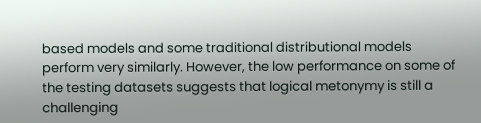based models and some traditional distributional models perform very similarly. However, the low performance on some of the testing datasets suggests that logical metonymy is still a challenging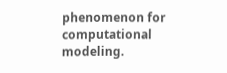phenomenon for computational modeling.